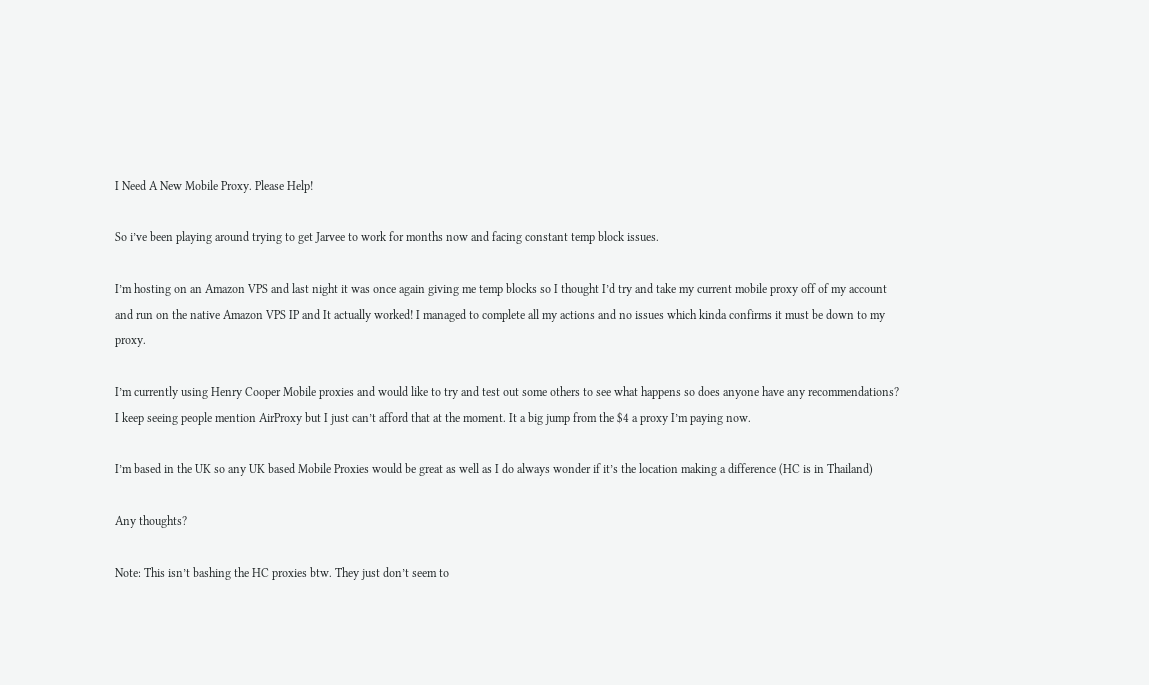I Need A New Mobile Proxy. Please Help!

So i’ve been playing around trying to get Jarvee to work for months now and facing constant temp block issues.

I’m hosting on an Amazon VPS and last night it was once again giving me temp blocks so I thought I’d try and take my current mobile proxy off of my account and run on the native Amazon VPS IP and It actually worked! I managed to complete all my actions and no issues which kinda confirms it must be down to my proxy.

I’m currently using Henry Cooper Mobile proxies and would like to try and test out some others to see what happens so does anyone have any recommendations? I keep seeing people mention AirProxy but I just can’t afford that at the moment. It a big jump from the $4 a proxy I’m paying now.

I’m based in the UK so any UK based Mobile Proxies would be great as well as I do always wonder if it’s the location making a difference (HC is in Thailand)

Any thoughts?

Note: This isn’t bashing the HC proxies btw. They just don’t seem to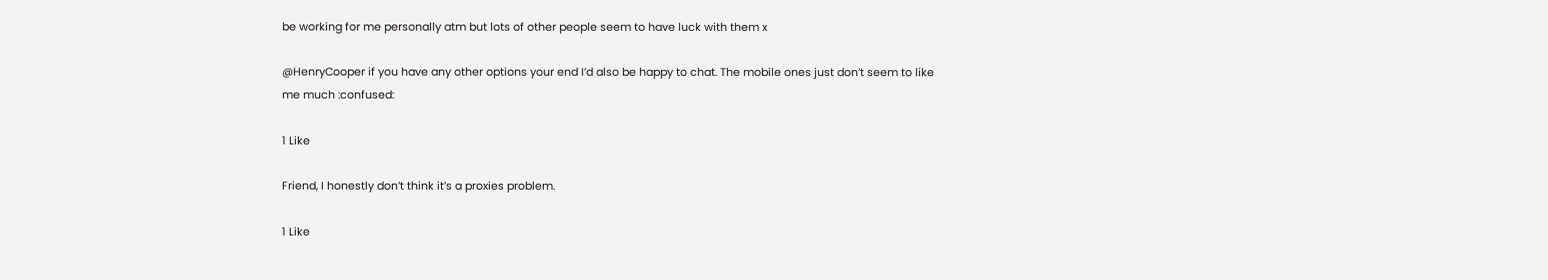be working for me personally atm but lots of other people seem to have luck with them x

@HenryCooper if you have any other options your end I’d also be happy to chat. The mobile ones just don’t seem to like me much :confused:

1 Like

Friend, I honestly don’t think it’s a proxies problem.

1 Like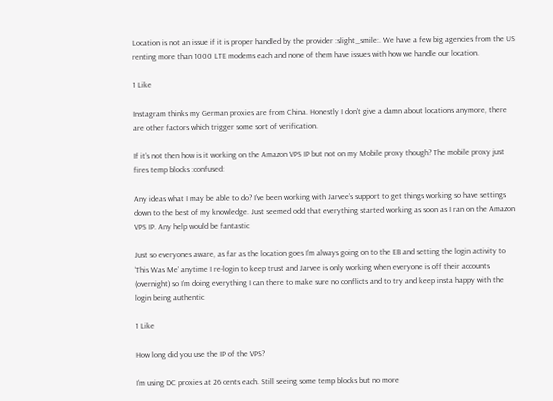Location is not an issue if it is proper handled by the provider :slight_smile:. We have a few big agencies from the US renting more than 1000 LTE modems each and none of them have issues with how we handle our location.

1 Like

Instagram thinks my German proxies are from China. Honestly I don’t give a damn about locations anymore, there are other factors which trigger some sort of verification.

If it’s not then how is it working on the Amazon VPS IP but not on my Mobile proxy though? The mobile proxy just fires temp blocks :confused:

Any ideas what I may be able to do? I’ve been working with Jarvee’s support to get things working so have settings down to the best of my knowledge. Just seemed odd that everything started working as soon as I ran on the Amazon VPS IP. Any help would be fantastic

Just so everyones aware, as far as the location goes I’m always going on to the EB and setting the login activity to ‘This Was Me’ anytime I re-login to keep trust and Jarvee is only working when everyone is off their accounts (overnight) so I’m doing everything I can there to make sure no conflicts and to try and keep insta happy with the login being authentic

1 Like

How long did you use the IP of the VPS?

I’m using DC proxies at 26 cents each. Still seeing some temp blocks but no more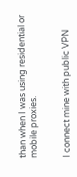than when I was using residential or mobile proxies.


I connect mine with public VPN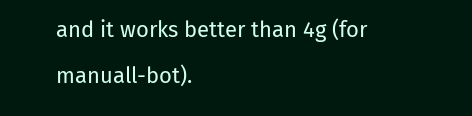and it works better than 4g (for manuall-bot).